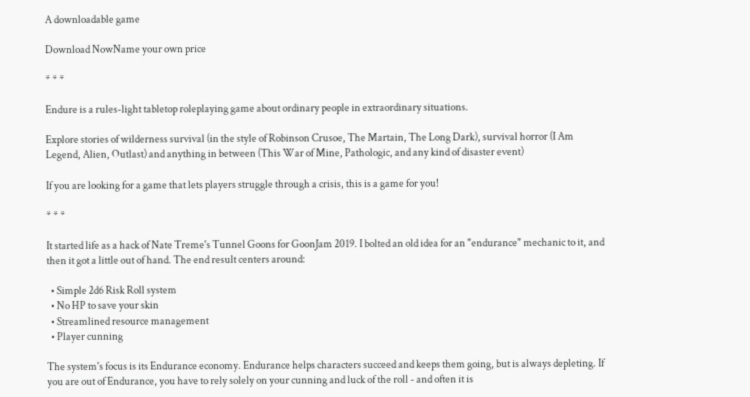A downloadable game

Download NowName your own price

* * *

Endure is a rules-light tabletop roleplaying game about ordinary people in extraordinary situations.

Explore stories of wilderness survival (in the style of Robinson Crusoe, The Martain, The Long Dark), survival horror (I Am Legend, Alien, Outlast) and anything in between (This War of Mine, Pathologic, and any kind of disaster event)

If you are looking for a game that lets players struggle through a crisis, this is a game for you!

* * *

It started life as a hack of Nate Treme's Tunnel Goons for GoonJam 2019. I bolted an old idea for an "endurance" mechanic to it, and then it got a little out of hand. The end result centers around:

  • Simple 2d6 Risk Roll system
  • No HP to save your skin
  • Streamlined resource management
  • Player cunning

The system's focus is its Endurance economy. Endurance helps characters succeed and keeps them going, but is always depleting. If you are out of Endurance, you have to rely solely on your cunning and luck of the roll - and often it is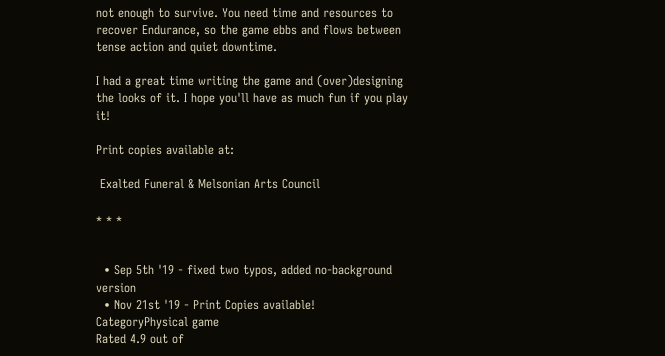not enough to survive. You need time and resources to recover Endurance, so the game ebbs and flows between tense action and quiet downtime.

I had a great time writing the game and (over)designing the looks of it. I hope you'll have as much fun if you play it!

Print copies available at:

 Exalted Funeral & Melsonian Arts Council

* * *


  • Sep 5th '19 - fixed two typos, added no-background version
  • Nov 21st '19 - Print Copies available!
CategoryPhysical game
Rated 4.9 out of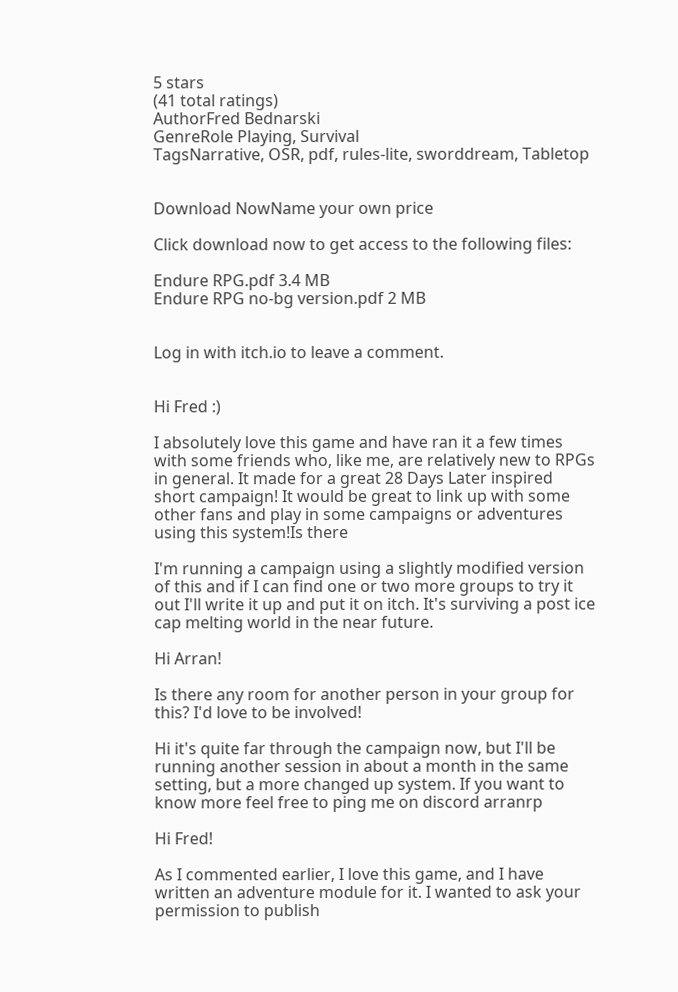5 stars
(41 total ratings)
AuthorFred Bednarski
GenreRole Playing, Survival
TagsNarrative, OSR, pdf, rules-lite, sworddream, Tabletop


Download NowName your own price

Click download now to get access to the following files:

Endure RPG.pdf 3.4 MB
Endure RPG no-bg version.pdf 2 MB


Log in with itch.io to leave a comment.


Hi Fred :)

I absolutely love this game and have ran it a few times with some friends who, like me, are relatively new to RPGs in general. It made for a great 28 Days Later inspired short campaign! It would be great to link up with some other fans and play in some campaigns or adventures using this system!Is there

I'm running a campaign using a slightly modified version of this and if I can find one or two more groups to try it out I'll write it up and put it on itch. It's surviving a post ice cap melting world in the near future.

Hi Arran!

Is there any room for another person in your group for this? I'd love to be involved!

Hi it's quite far through the campaign now, but I'll be running another session in about a month in the same setting, but a more changed up system. If you want to know more feel free to ping me on discord arranrp

Hi Fred!

As I commented earlier, I love this game, and I have written an adventure module for it. I wanted to ask your permission to publish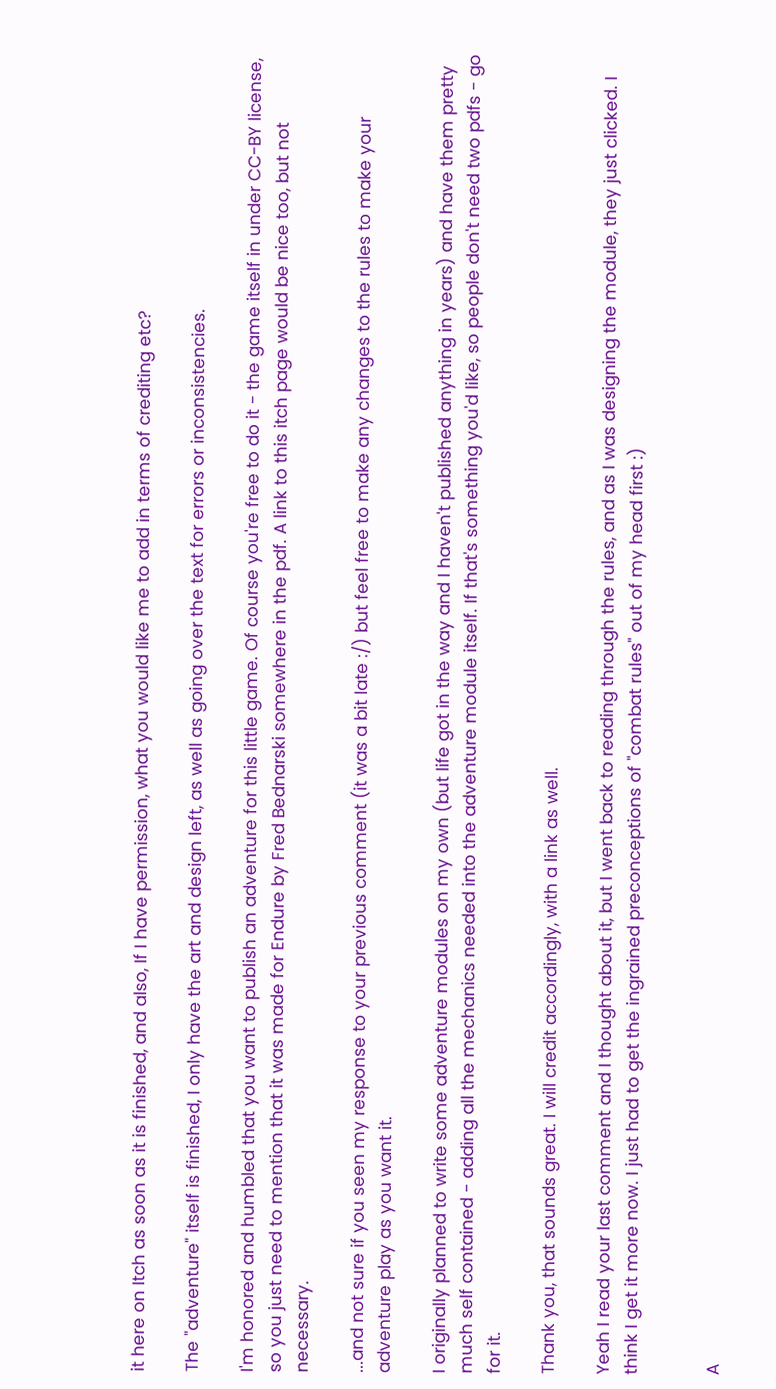it here on Itch as soon as it is finished, and also, If I have permission, what you would like me to add in terms of crediting etc?

The "adventure" itself is finished, I only have the art and design left, as well as going over the text for errors or inconsistencies.

I'm honored and humbled that you want to publish an adventure for this little game. Of course you're free to do it - the game itself in under CC-BY license, so you just need to mention that it was made for Endure by Fred Bednarski somewhere in the pdf. A link to this itch page would be nice too, but not necessary.

...and not sure if you seen my response to your previous comment (it was a bit late :/) but feel free to make any changes to the rules to make your adventure play as you want it.

I originally planned to write some adventure modules on my own (but life got in the way and I haven't published anything in years) and have them pretty much self contained - adding all the mechanics needed into the adventure module itself. If that's something you'd like, so people don't need two pdfs - go for it.

Thank you, that sounds great. I will credit accordingly, with a link as well.

Yeah I read your last comment and I thought about it, but I went back to reading through the rules, and as I was designing the module, they just clicked. I think I get it more now. I just had to get the ingrained preconceptions of "combat rules" out of my head first :)


A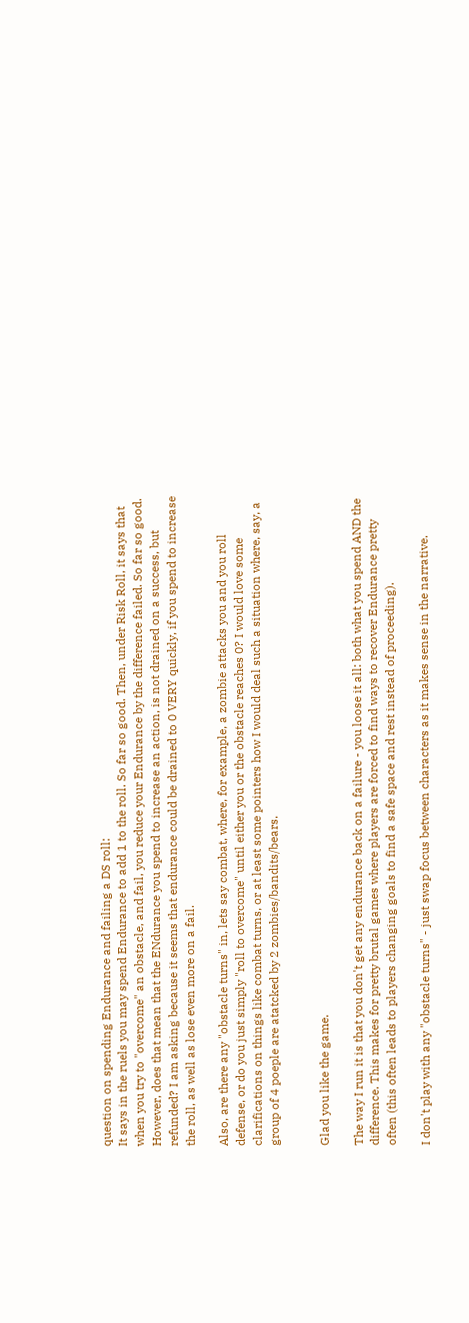question on spending Endurance and failing a DS roll:
It says in the ruels you may spend Endurance to add 1 to the roll. So far so good. Then, under Risk Roll, it says that when you try to "overcome" an obstacle, and fail, you reduce your Endurance by the difference failed. So far so good. However, does that mean that the ENdurance you spend to increase an action, is not drained on a success, but refunded? I am asking because it seems that endurance could be drained to 0 VERY quickly, if you spend to increase the roll, as well as lose even more on a fail.

Also, are there any "obstacle turns" in, lets say combat, where, for example, a zombie attacks you and you roll defense, or do you just simply "roll to overcome" until either you or the obstacle reaches 0? I would love some clarifications on things like combat turns, or at least some pointers how I would deal such a situation where, say, a group of 4 poeple are atatcked by 2 zombies/bandits/bears.


Glad you like the game.

The way I run it is that you don't get any endurance back on a failure - you loose it all: both what you spend AND the difference. This makes for pretty brutal games where players are forced to find ways to recover Endurance pretty often (this often leads to players changing goals to find a safe space and rest instead of proceeding).

I don't play with any "obstacle turns" - just swap focus between characters as it makes sense in the narrative.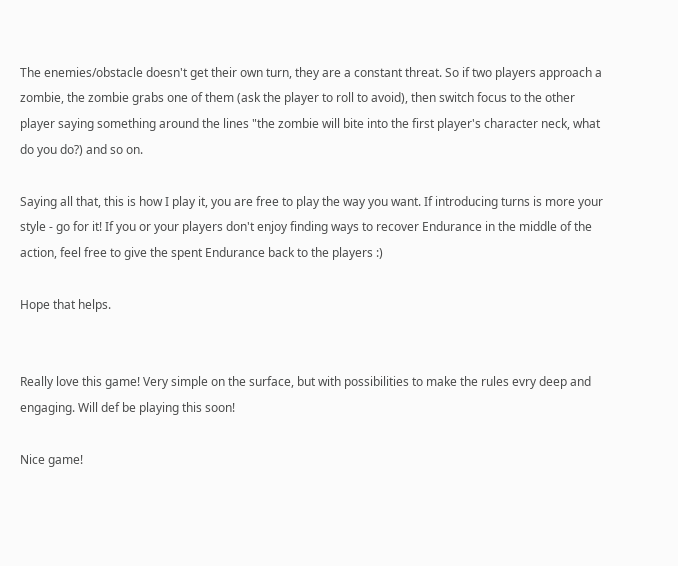The enemies/obstacle doesn't get their own turn, they are a constant threat. So if two players approach a zombie, the zombie grabs one of them (ask the player to roll to avoid), then switch focus to the other player saying something around the lines "the zombie will bite into the first player's character neck, what do you do?) and so on.

Saying all that, this is how I play it, you are free to play the way you want. If introducing turns is more your style - go for it! If you or your players don't enjoy finding ways to recover Endurance in the middle of the action, feel free to give the spent Endurance back to the players :)

Hope that helps.


Really love this game! Very simple on the surface, but with possibilities to make the rules evry deep and engaging. Will def be playing this soon!

Nice game!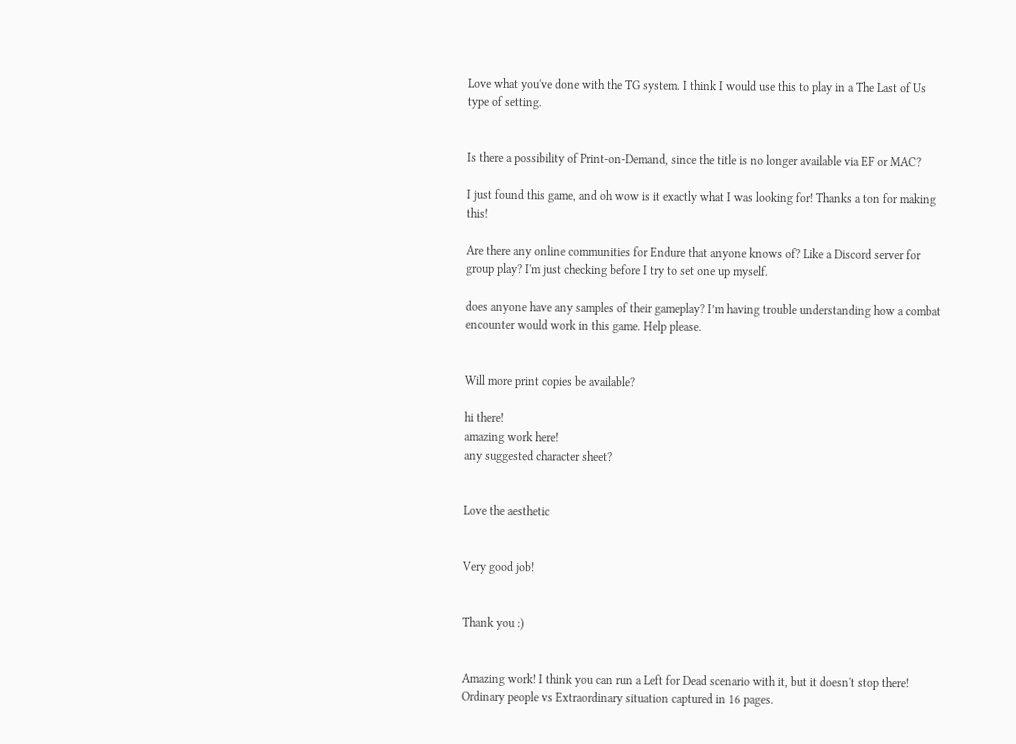Love what you've done with the TG system. I think I would use this to play in a The Last of Us type of setting.


Is there a possibility of Print-on-Demand, since the title is no longer available via EF or MAC?

I just found this game, and oh wow is it exactly what I was looking for! Thanks a ton for making this!

Are there any online communities for Endure that anyone knows of? Like a Discord server for group play? I'm just checking before I try to set one up myself.

does anyone have any samples of their gameplay? I’m having trouble understanding how a combat encounter would work in this game. Help please.


Will more print copies be available?

hi there!
amazing work here!
any suggested character sheet?


Love the aesthetic


Very good job!


Thank you :)


Amazing work! I think you can run a Left for Dead scenario with it, but it doesn't stop there! Ordinary people vs Extraordinary situation captured in 16 pages.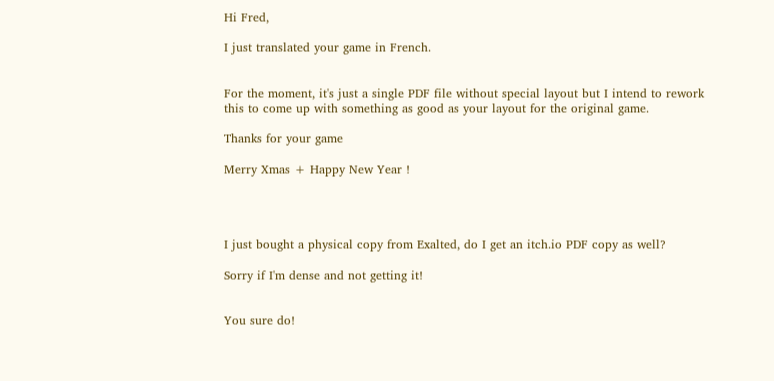Hi Fred,

I just translated your game in French.


For the moment, it's just a single PDF file without special layout but I intend to rework this to come up with something as good as your layout for the original game.

Thanks for your game

Merry Xmas + Happy New Year !




I just bought a physical copy from Exalted, do I get an itch.io PDF copy as well?

Sorry if I'm dense and not getting it!


You sure do!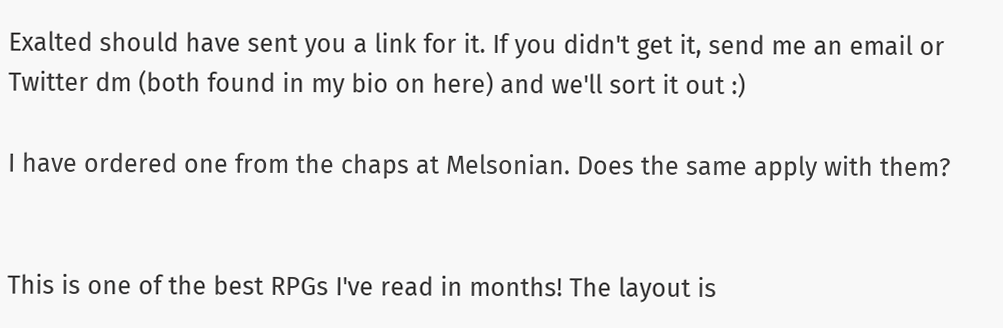Exalted should have sent you a link for it. If you didn't get it, send me an email or Twitter dm (both found in my bio on here) and we'll sort it out :)

I have ordered one from the chaps at Melsonian. Does the same apply with them?


This is one of the best RPGs I've read in months! The layout is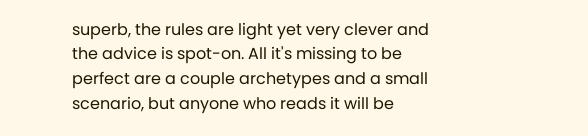superb, the rules are light yet very clever and the advice is spot-on. All it's missing to be perfect are a couple archetypes and a small scenario, but anyone who reads it will be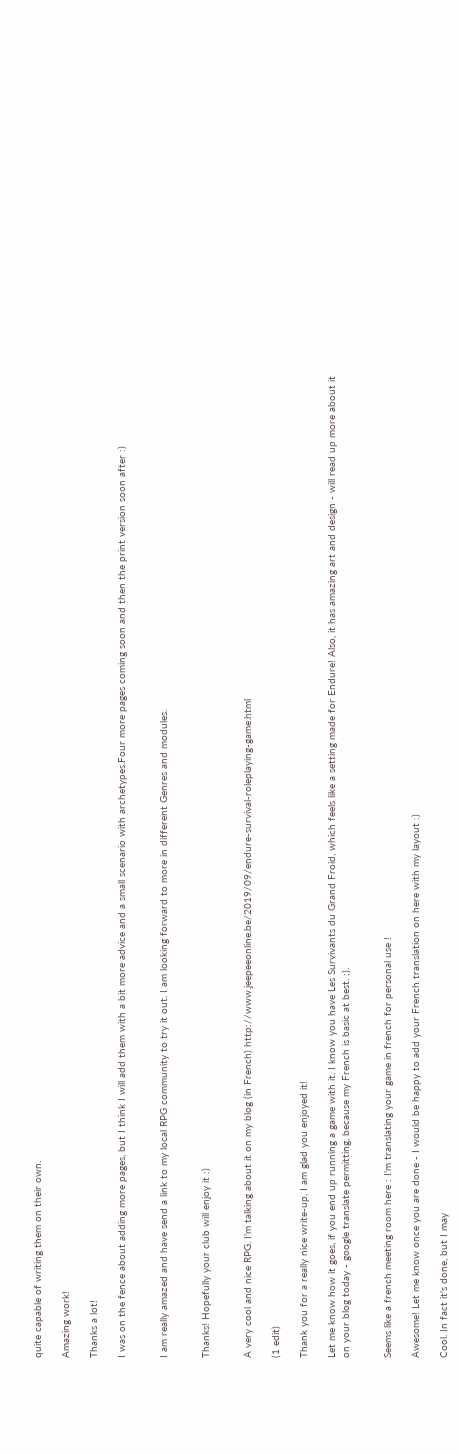quite capable of writing them on their own.

Amazing work!

Thanks a lot!

I was on the fence about adding more pages, but I think I will add them with a bit more advice and a small scenario with archetypes.Four more pages coming soon and then the print version soon after :)


I am really amazed and have send a link to my local RPG community to try it out. I am looking forward to more in different Genres and modules.


Thanks! Hopefully your club will enjoy it :)


A very cool and nice RPG. I'm talking about it on my blog (in French) http://www.jeepeeonline.be/2019/09/endure-survival-roleplaying-game.html

(1 edit)

Thank you for a really nice write-up, I am glad you enjoyed it!

Let me know how it goes, if you end up running a game with it. I know you have Les Survivants du Grand Froid, which feels like a setting made for Endure! Also, it has amazing art and design - will read up more about it on your blog today - google translate permitting, because my French is basic at best. ;).


Seems like a french meeting room here : I'm translating your game in french for personal use !

Awesome! Let me know once you are done - I would be happy to add your French translation on here with my layout :)

Cool. In fact it's done, but I may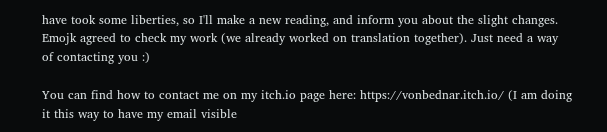have took some liberties, so I'll make a new reading, and inform you about the slight changes. Emojk agreed to check my work (we already worked on translation together). Just need a way of contacting you :)

You can find how to contact me on my itch.io page here: https://vonbednar.itch.io/ (I am doing it this way to have my email visible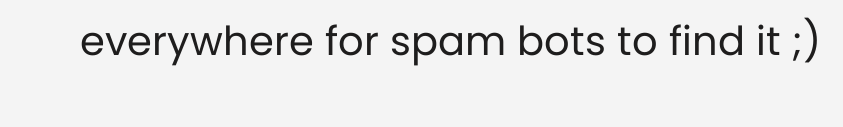everywhere for spam bots to find it ;)